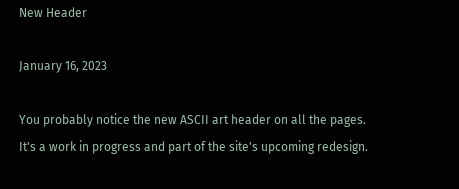New Header

January 16, 2023

You probably notice the new ASCII art header on all the pages. It's a work in progress and part of the site's upcoming redesign.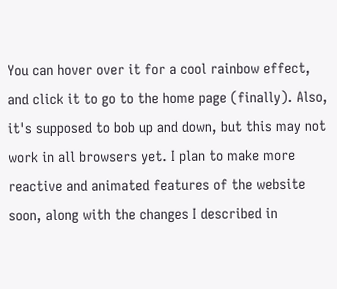You can hover over it for a cool rainbow effect, and click it to go to the home page (finally). Also, it's supposed to bob up and down, but this may not work in all browsers yet. I plan to make more reactive and animated features of the website soon, along with the changes I described in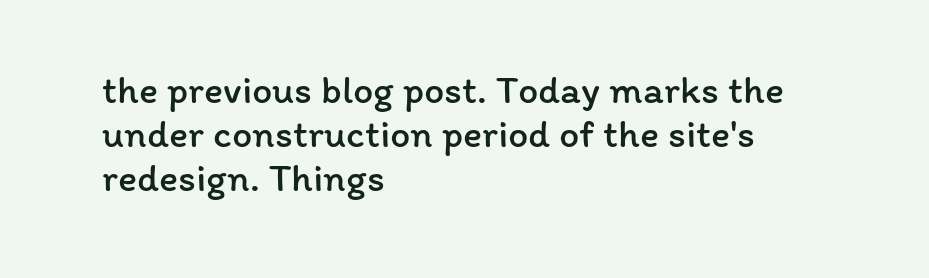the previous blog post. Today marks the under construction period of the site's redesign. Things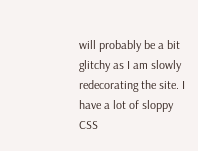will probably be a bit glitchy as I am slowly redecorating the site. I have a lot of sloppy CSS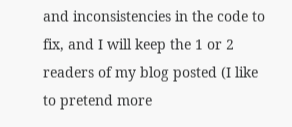and inconsistencies in the code to fix, and I will keep the 1 or 2 readers of my blog posted (I like to pretend more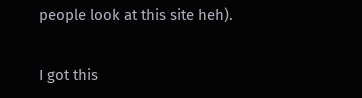people look at this site heh).

I got this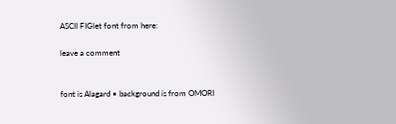ASCII FIGlet font from here:

leave a comment


font is Alagard • background is from OMORI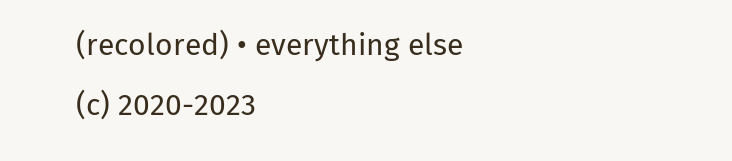(recolored) • everything else (c) 2020-2023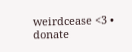weirdcease <3 • donate